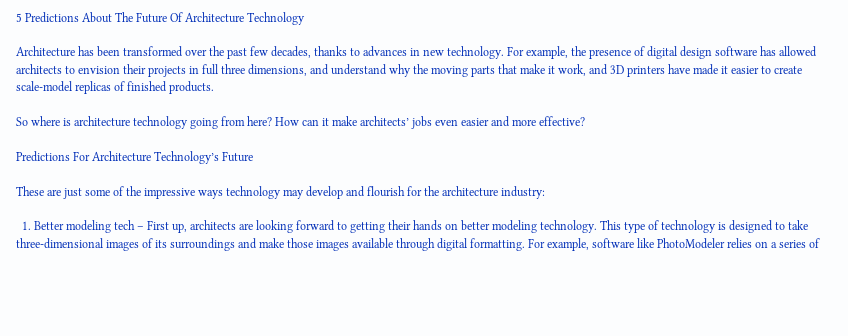5 Predictions About The Future Of Architecture Technology

Architecture has been transformed over the past few decades, thanks to advances in new technology. For example, the presence of digital design software has allowed architects to envision their projects in full three dimensions, and understand why the moving parts that make it work, and 3D printers have made it easier to create scale-model replicas of finished products.

So where is architecture technology going from here? How can it make architects’ jobs even easier and more effective?

Predictions For Architecture Technology’s Future

These are just some of the impressive ways technology may develop and flourish for the architecture industry:

  1. Better modeling tech – First up, architects are looking forward to getting their hands on better modeling technology. This type of technology is designed to take three-dimensional images of its surroundings and make those images available through digital formatting. For example, software like PhotoModeler relies on a series of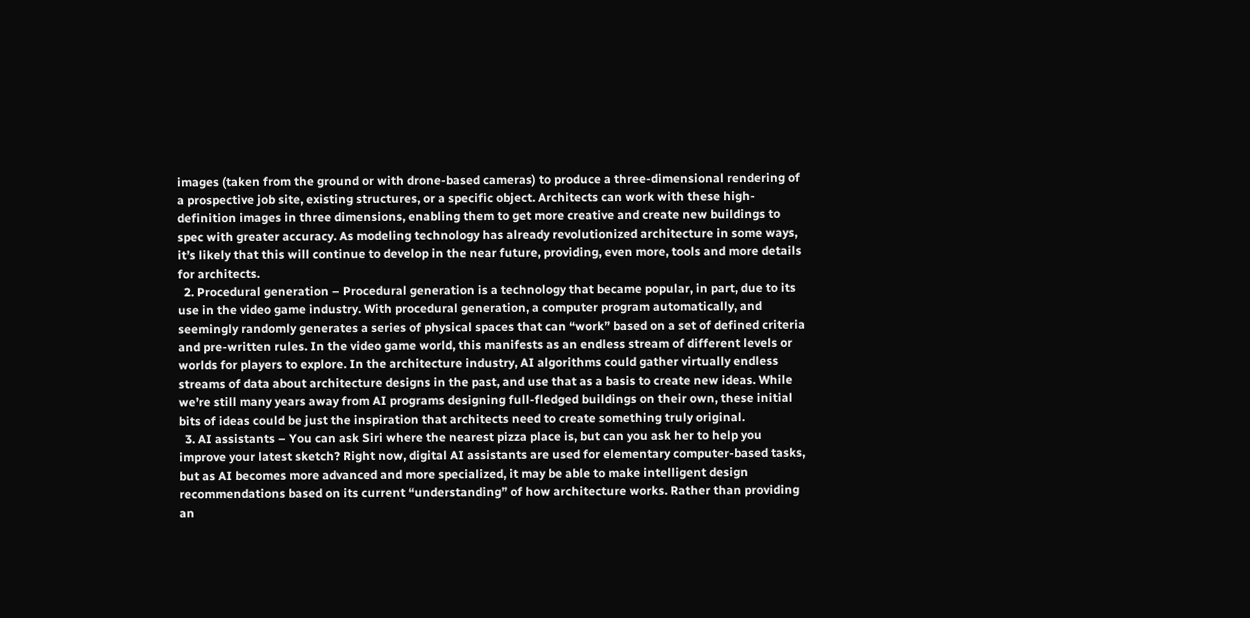images (taken from the ground or with drone-based cameras) to produce a three-dimensional rendering of a prospective job site, existing structures, or a specific object. Architects can work with these high-definition images in three dimensions, enabling them to get more creative and create new buildings to spec with greater accuracy. As modeling technology has already revolutionized architecture in some ways, it’s likely that this will continue to develop in the near future, providing, even more, tools and more details for architects.
  2. Procedural generation – Procedural generation is a technology that became popular, in part, due to its use in the video game industry. With procedural generation, a computer program automatically, and seemingly randomly generates a series of physical spaces that can “work” based on a set of defined criteria and pre-written rules. In the video game world, this manifests as an endless stream of different levels or worlds for players to explore. In the architecture industry, AI algorithms could gather virtually endless streams of data about architecture designs in the past, and use that as a basis to create new ideas. While we’re still many years away from AI programs designing full-fledged buildings on their own, these initial bits of ideas could be just the inspiration that architects need to create something truly original.
  3. AI assistants – You can ask Siri where the nearest pizza place is, but can you ask her to help you improve your latest sketch? Right now, digital AI assistants are used for elementary computer-based tasks, but as AI becomes more advanced and more specialized, it may be able to make intelligent design recommendations based on its current “understanding” of how architecture works. Rather than providing an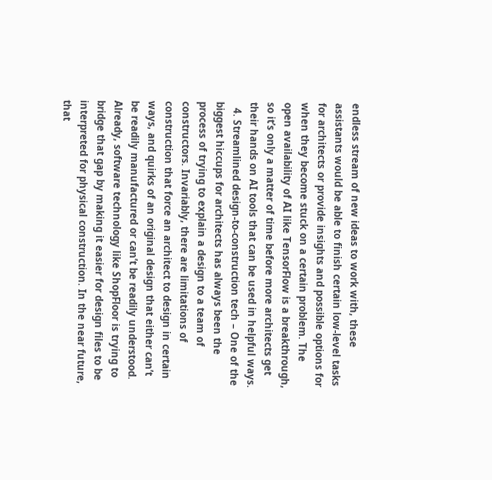endless stream of new ideas to work with, these assistants would be able to finish certain low-level tasks for architects or provide insights and possible options for when they become stuck on a certain problem. The open availability of AI like TensorFlow is a breakthrough, so it’s only a matter of time before more architects get their hands on AI tools that can be used in helpful ways.
  4. Streamlined design-to-construction tech – One of the biggest hiccups for architects has always been the process of trying to explain a design to a team of constructors. Invariably, there are limitations of construction that force an architect to design in certain ways, and quirks of an original design that either can’t be readily manufactured or can’t be readily understood. Already, software technology like ShopFloor is trying to bridge that gap by making it easier for design files to be interpreted for physical construction. In the near future, that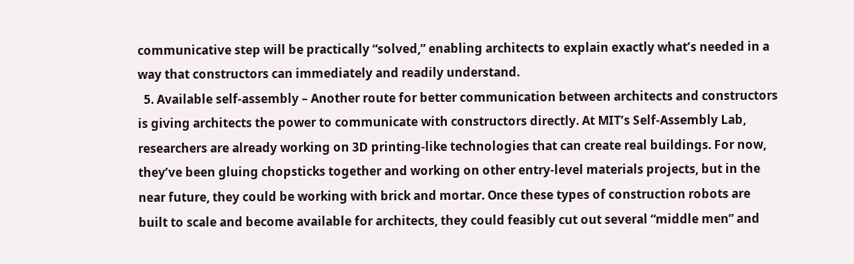communicative step will be practically “solved,” enabling architects to explain exactly what’s needed in a way that constructors can immediately and readily understand.
  5. Available self-assembly – Another route for better communication between architects and constructors is giving architects the power to communicate with constructors directly. At MIT’s Self-Assembly Lab, researchers are already working on 3D printing-like technologies that can create real buildings. For now, they’ve been gluing chopsticks together and working on other entry-level materials projects, but in the near future, they could be working with brick and mortar. Once these types of construction robots are built to scale and become available for architects, they could feasibly cut out several “middle men” and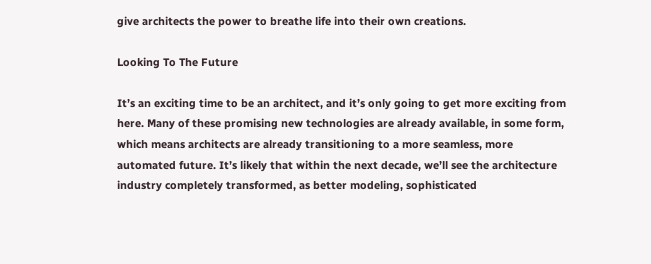give architects the power to breathe life into their own creations.

Looking To The Future

It’s an exciting time to be an architect, and it’s only going to get more exciting from here. Many of these promising new technologies are already available, in some form, which means architects are already transitioning to a more seamless, more automated future. It’s likely that within the next decade, we’ll see the architecture industry completely transformed, as better modeling, sophisticated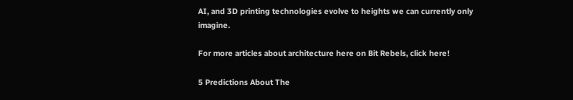AI, and 3D printing technologies evolve to heights we can currently only imagine.

For more articles about architecture here on Bit Rebels, click here!

5 Predictions About The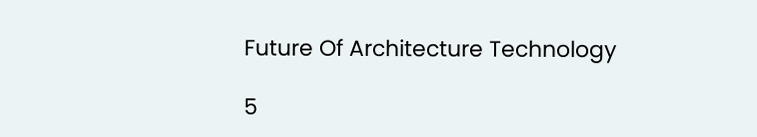Future Of Architecture Technology

5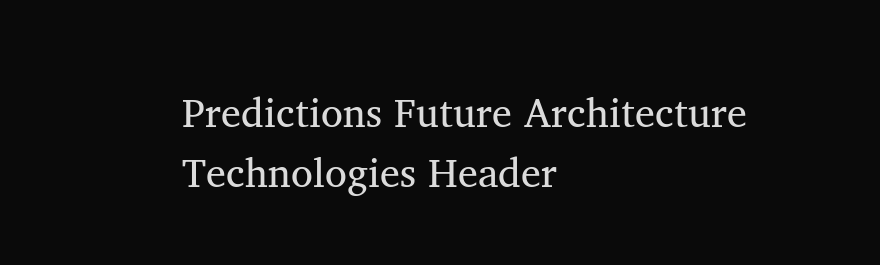Predictions Future Architecture Technologies Header